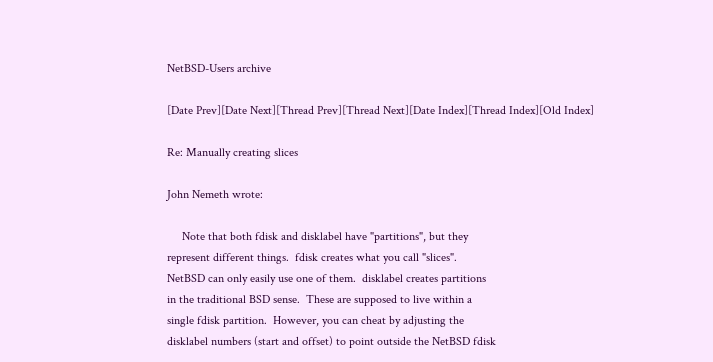NetBSD-Users archive

[Date Prev][Date Next][Thread Prev][Thread Next][Date Index][Thread Index][Old Index]

Re: Manually creating slices

John Nemeth wrote:

     Note that both fdisk and disklabel have "partitions", but they
represent different things.  fdisk creates what you call "slices".
NetBSD can only easily use one of them.  disklabel creates partitions
in the traditional BSD sense.  These are supposed to live within a
single fdisk partition.  However, you can cheat by adjusting the
disklabel numbers (start and offset) to point outside the NetBSD fdisk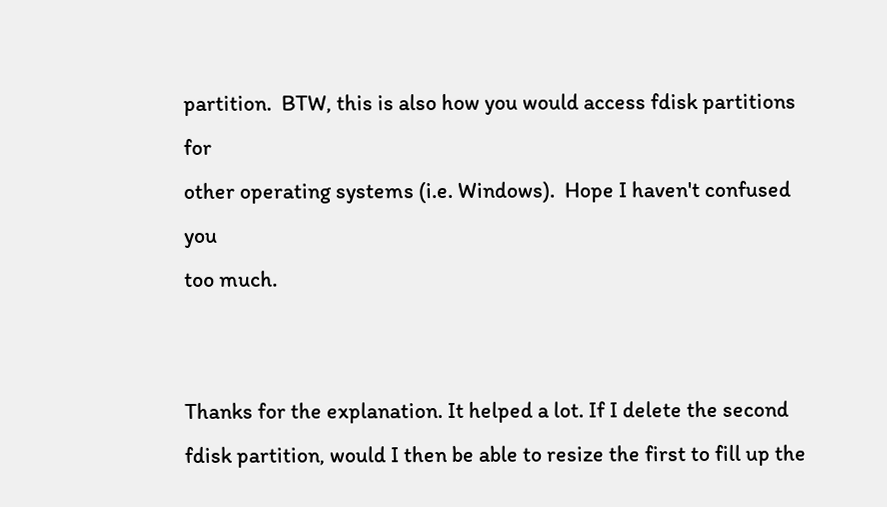partition.  BTW, this is also how you would access fdisk partitions for
other operating systems (i.e. Windows).  Hope I haven't confused you
too much.


Thanks for the explanation. It helped a lot. If I delete the second fdisk partition, would I then be able to resize the first to fill up the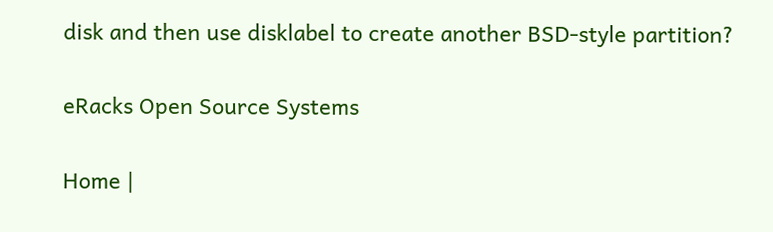disk and then use disklabel to create another BSD-style partition?

eRacks Open Source Systems

Home |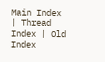Main Index | Thread Index | Old Index